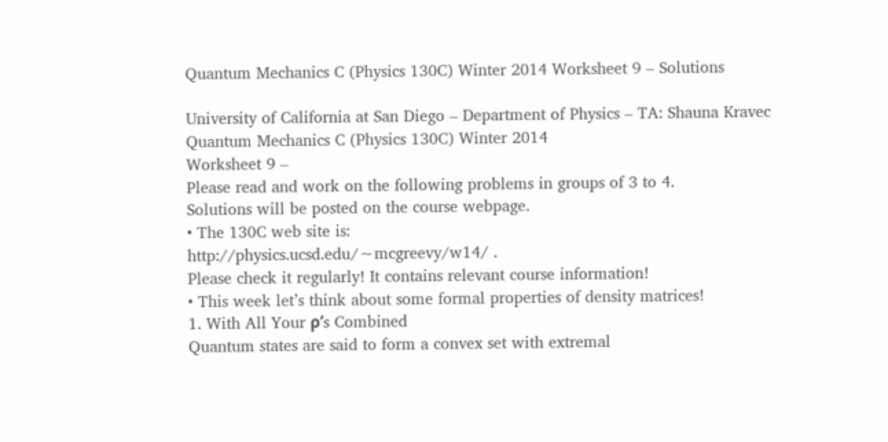Quantum Mechanics C (Physics 130C) Winter 2014 Worksheet 9 – Solutions

University of California at San Diego – Department of Physics – TA: Shauna Kravec
Quantum Mechanics C (Physics 130C) Winter 2014
Worksheet 9 –
Please read and work on the following problems in groups of 3 to 4.
Solutions will be posted on the course webpage.
• The 130C web site is:
http://physics.ucsd.edu/∼mcgreevy/w14/ .
Please check it regularly! It contains relevant course information!
• This week let’s think about some formal properties of density matrices!
1. With All Your ρ’s Combined
Quantum states are said to form a convex set with extremal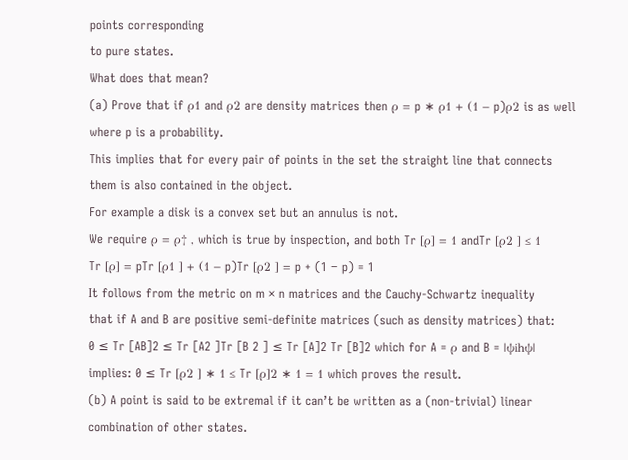points corresponding
to pure states.
What does that mean?
(a) Prove that if ρ1 and ρ2 are density matrices then ρ = p ∗ ρ1 + (1 − p)ρ2 is as well
where p is a probability.
This implies that for every pair of points in the set the straight line that connects
them is also contained in the object.
For example a disk is a convex set but an annulus is not.
We require ρ = ρ† , which is true by inspection, and both Tr [ρ] = 1 andTr [ρ2 ] ≤ 1
Tr [ρ] = pTr [ρ1 ] + (1 − p)Tr [ρ2 ] = p + (1 − p) = 1
It follows from the metric on m × n matrices and the Cauchy-Schwartz inequality
that if A and B are positive semi-definite matrices (such as density matrices) that:
0 ≤ Tr [AB]2 ≤ Tr [A2 ]Tr [B 2 ] ≤ Tr [A]2 Tr [B]2 which for A = ρ and B = |ψihψ|
implies: 0 ≤ Tr [ρ2 ] ∗ 1 ≤ Tr [ρ]2 ∗ 1 = 1 which proves the result.
(b) A point is said to be extremal if it can’t be written as a (non-trivial) linear
combination of other states.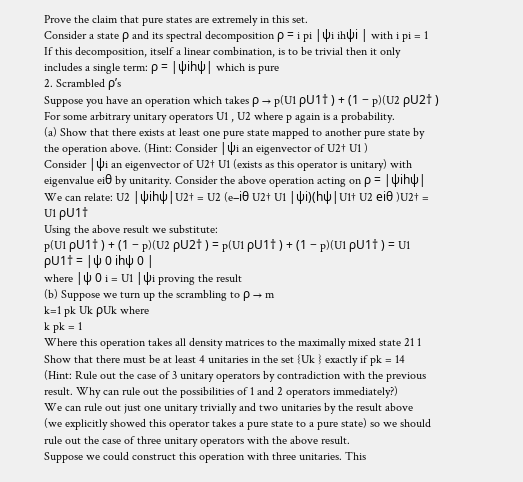Prove the claim that pure states are extremely in this set.
Consider a state ρ and its spectral decomposition ρ = i pi |ψi ihψi | with i pi = 1
If this decomposition, itself a linear combination, is to be trivial then it only
includes a single term: ρ = |ψihψ| which is pure
2. Scrambled ρ’s
Suppose you have an operation which takes ρ → p(U1 ρU1† ) + (1 − p)(U2 ρU2† )
For some arbitrary unitary operators U1 , U2 where p again is a probability.
(a) Show that there exists at least one pure state mapped to another pure state by
the operation above. (Hint: Consider |ψi an eigenvector of U2† U1 )
Consider |ψi an eigenvector of U2† U1 (exists as this operator is unitary) with
eigenvalue eiθ by unitarity. Consider the above operation acting on ρ = |ψihψ|
We can relate: U2 |ψihψ|U2† = U2 (e−iθ U2† U1 |ψi)(hψ|U1† U2 eiθ )U2† = U1 ρU1†
Using the above result we substitute:
p(U1 ρU1† ) + (1 − p)(U2 ρU2† ) = p(U1 ρU1† ) + (1 − p)(U1 ρU1† ) = U1 ρU1† = |ψ 0 ihψ 0 |
where |ψ 0 i = U1 |ψi proving the result
(b) Suppose we turn up the scrambling to ρ → m
k=1 pk Uk ρUk where
k pk = 1
Where this operation takes all density matrices to the maximally mixed state 21 1
Show that there must be at least 4 unitaries in the set {Uk } exactly if pk = 14
(Hint: Rule out the case of 3 unitary operators by contradiction with the previous
result. Why can rule out the possibilities of 1 and 2 operators immediately?)
We can rule out just one unitary trivially and two unitaries by the result above
(we explicitly showed this operator takes a pure state to a pure state) so we should
rule out the case of three unitary operators with the above result.
Suppose we could construct this operation with three unitaries. This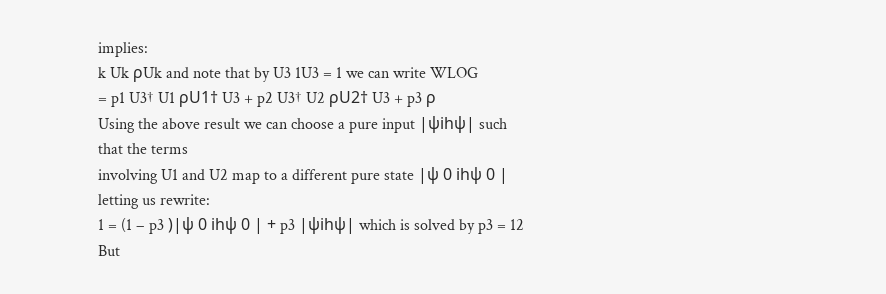implies:
k Uk ρUk and note that by U3 1U3 = 1 we can write WLOG
= p1 U3† U1 ρU1† U3 + p2 U3† U2 ρU2† U3 + p3 ρ
Using the above result we can choose a pure input |ψihψ| such that the terms
involving U1 and U2 map to a different pure state |ψ 0 ihψ 0 | letting us rewrite:
1 = (1 − p3 )|ψ 0 ihψ 0 | + p3 |ψihψ| which is solved by p3 = 12
But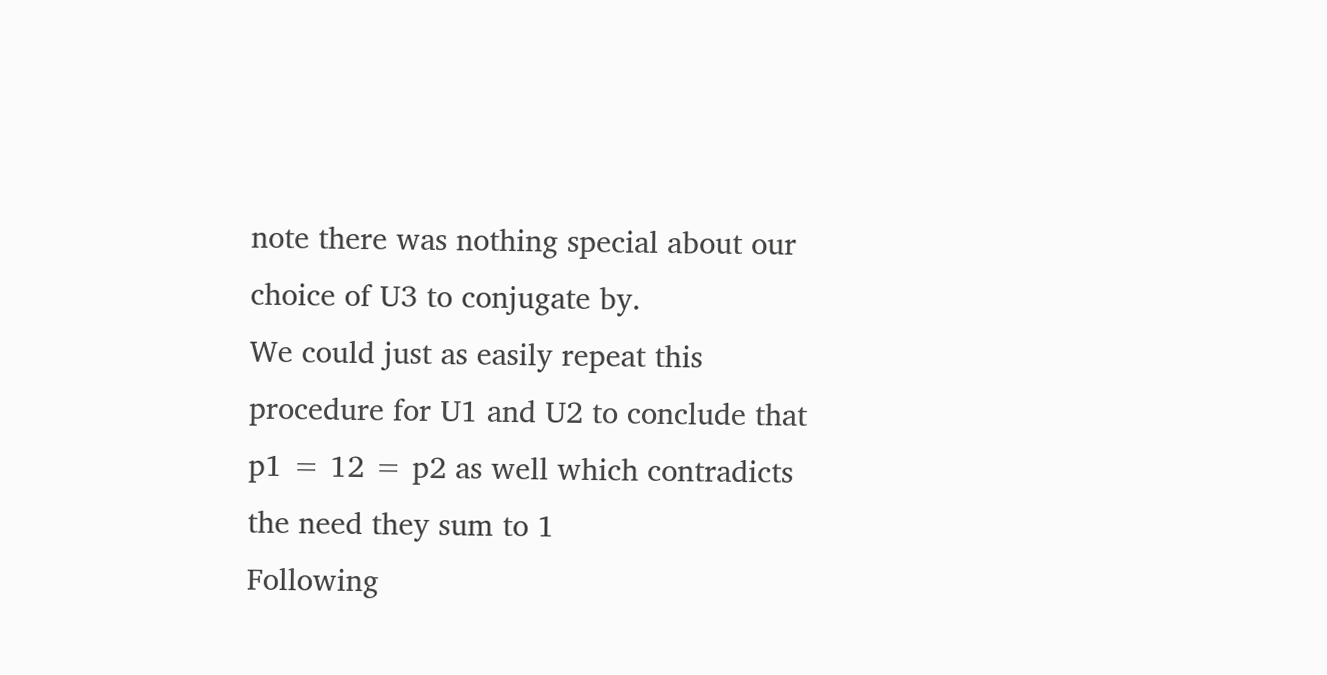note there was nothing special about our choice of U3 to conjugate by.
We could just as easily repeat this procedure for U1 and U2 to conclude that
p1 = 12 = p2 as well which contradicts the need they sum to 1
Following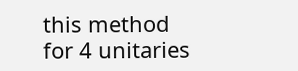this method for 4 unitaries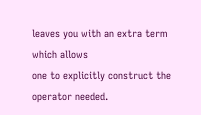leaves you with an extra term which allows
one to explicitly construct the operator needed.